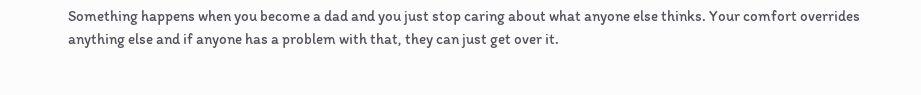Something happens when you become a dad and you just stop caring about what anyone else thinks. Your comfort overrides anything else and if anyone has a problem with that, they can just get over it.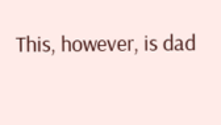This, however, is dad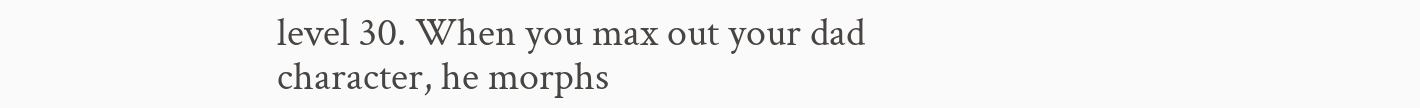level 30. When you max out your dad character, he morphs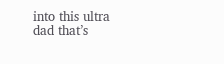into this ultra dad that’s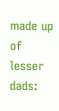made up of lesser dads: